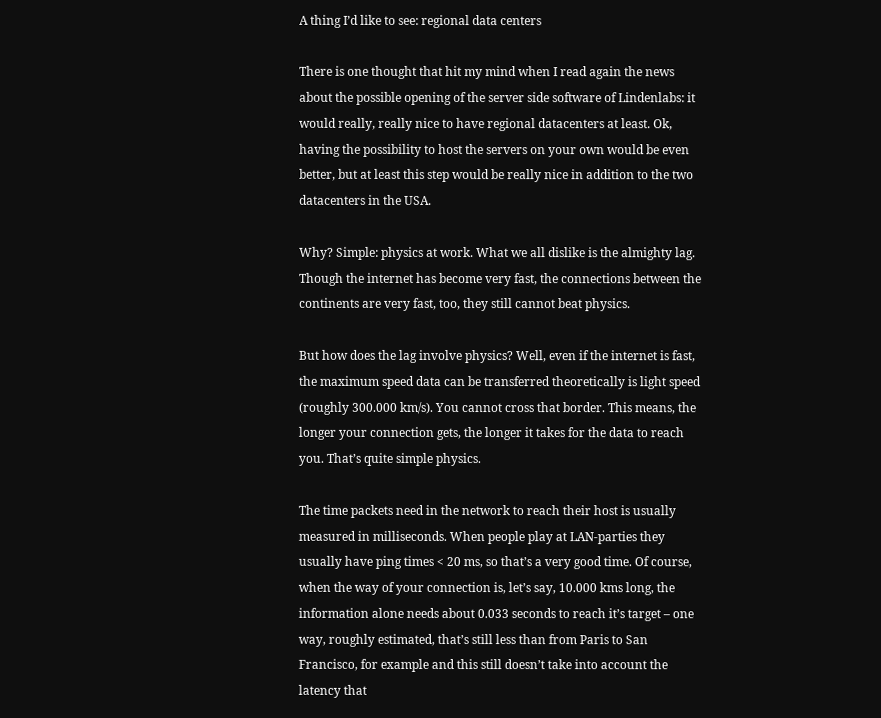A thing I’d like to see: regional data centers

There is one thought that hit my mind when I read again the news about the possible opening of the server side software of Lindenlabs: it would really, really nice to have regional datacenters at least. Ok, having the possibility to host the servers on your own would be even better, but at least this step would be really nice in addition to the two datacenters in the USA.

Why? Simple: physics at work. What we all dislike is the almighty lag. Though the internet has become very fast, the connections between the continents are very fast, too, they still cannot beat physics.

But how does the lag involve physics? Well, even if the internet is fast, the maximum speed data can be transferred theoretically is light speed (roughly 300.000 km/s). You cannot cross that border. This means, the longer your connection gets, the longer it takes for the data to reach you. That’s quite simple physics.

The time packets need in the network to reach their host is usually measured in milliseconds. When people play at LAN-parties they usually have ping times < 20 ms, so that’s a very good time. Of course, when the way of your connection is, let’s say, 10.000 kms long, the information alone needs about 0.033 seconds to reach it’s target – one way, roughly estimated, that’s still less than from Paris to San Francisco, for example and this still doesn’t take into account the latency that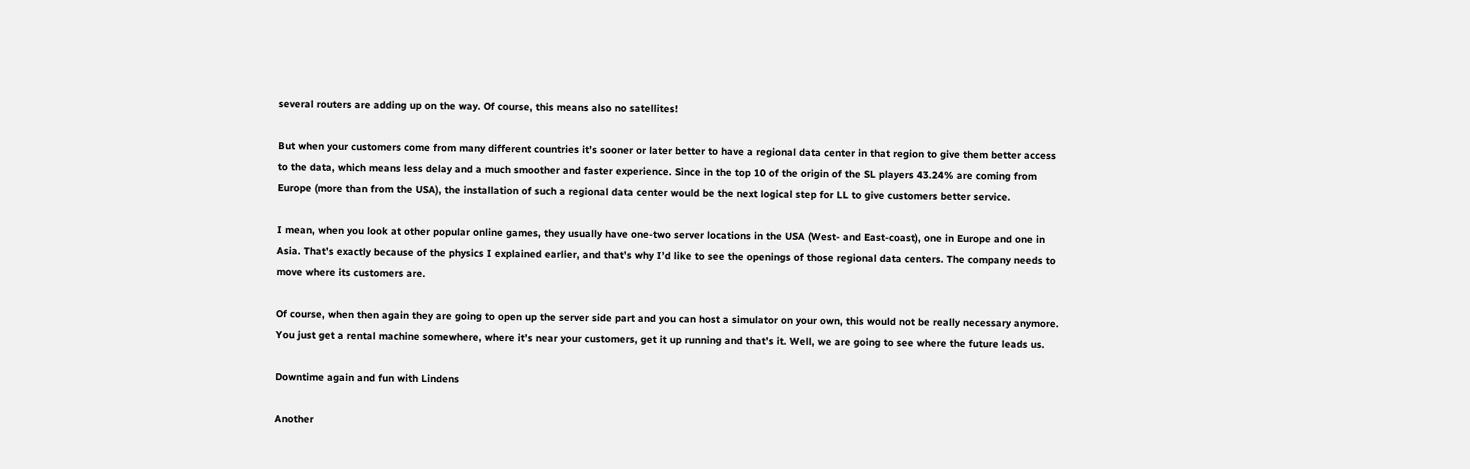several routers are adding up on the way. Of course, this means also no satellites!

But when your customers come from many different countries it’s sooner or later better to have a regional data center in that region to give them better access to the data, which means less delay and a much smoother and faster experience. Since in the top 10 of the origin of the SL players 43.24% are coming from Europe (more than from the USA), the installation of such a regional data center would be the next logical step for LL to give customers better service.

I mean, when you look at other popular online games, they usually have one-two server locations in the USA (West- and East-coast), one in Europe and one in Asia. That’s exactly because of the physics I explained earlier, and that’s why I’d like to see the openings of those regional data centers. The company needs to move where its customers are.

Of course, when then again they are going to open up the server side part and you can host a simulator on your own, this would not be really necessary anymore. You just get a rental machine somewhere, where it’s near your customers, get it up running and that’s it. Well, we are going to see where the future leads us.

Downtime again and fun with Lindens

Another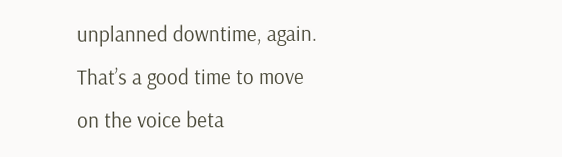unplanned downtime, again. That’s a good time to move on the voice beta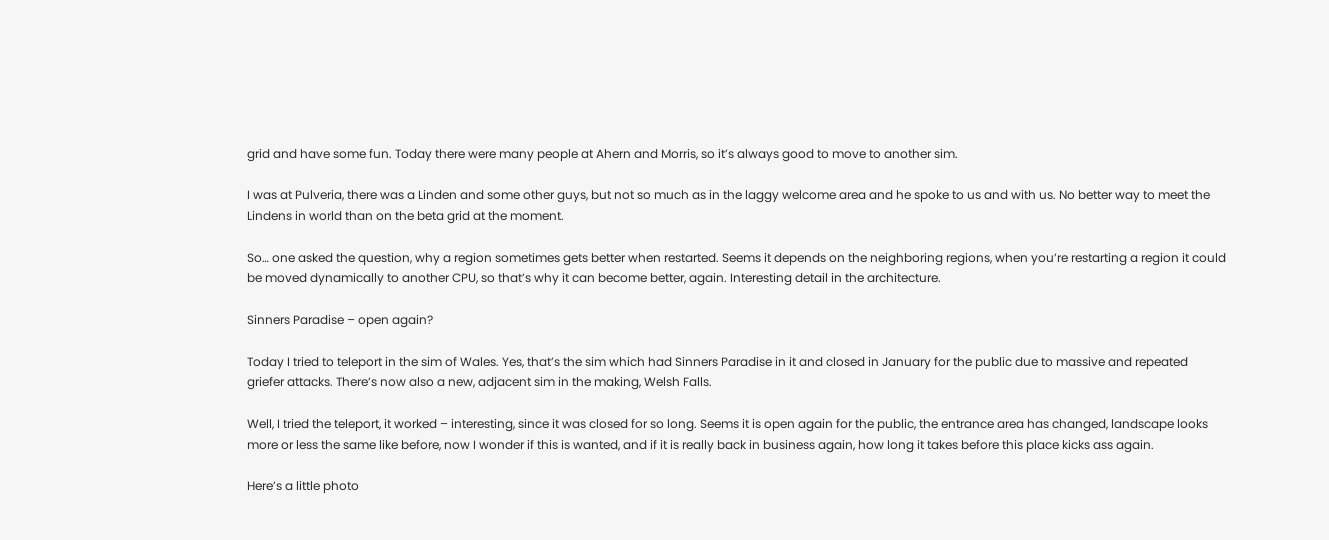grid and have some fun. Today there were many people at Ahern and Morris, so it’s always good to move to another sim.

I was at Pulveria, there was a Linden and some other guys, but not so much as in the laggy welcome area and he spoke to us and with us. No better way to meet the Lindens in world than on the beta grid at the moment.

So… one asked the question, why a region sometimes gets better when restarted. Seems it depends on the neighboring regions, when you’re restarting a region it could be moved dynamically to another CPU, so that’s why it can become better, again. Interesting detail in the architecture.

Sinners Paradise – open again?

Today I tried to teleport in the sim of Wales. Yes, that’s the sim which had Sinners Paradise in it and closed in January for the public due to massive and repeated griefer attacks. There’s now also a new, adjacent sim in the making, Welsh Falls.

Well, I tried the teleport, it worked – interesting, since it was closed for so long. Seems it is open again for the public, the entrance area has changed, landscape looks more or less the same like before, now I wonder if this is wanted, and if it is really back in business again, how long it takes before this place kicks ass again.

Here’s a little photo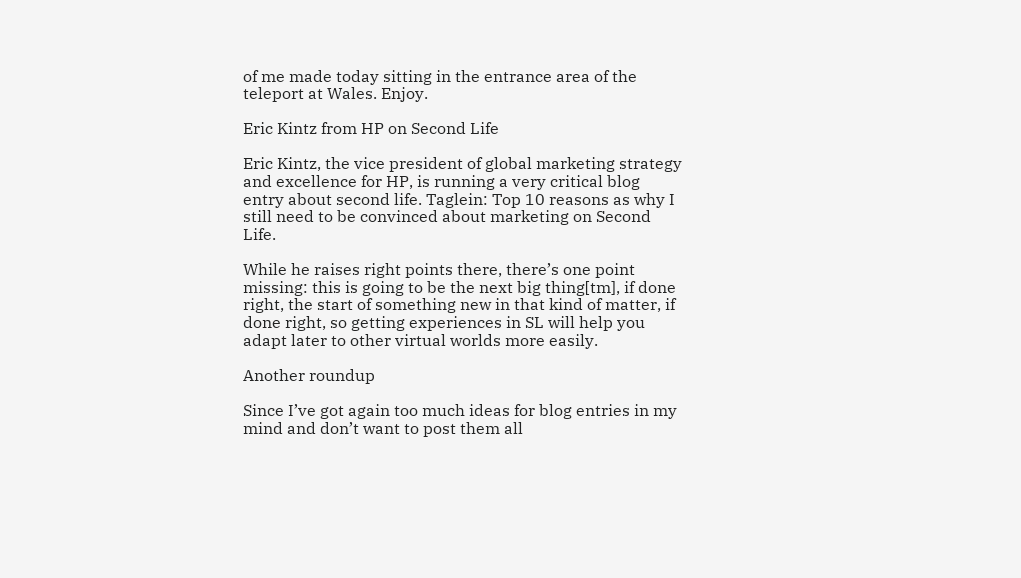of me made today sitting in the entrance area of the teleport at Wales. Enjoy.

Eric Kintz from HP on Second Life

Eric Kintz, the vice president of global marketing strategy and excellence for HP, is running a very critical blog entry about second life. Taglein: Top 10 reasons as why I still need to be convinced about marketing on Second Life.

While he raises right points there, there’s one point missing: this is going to be the next big thing[tm], if done right, the start of something new in that kind of matter, if done right, so getting experiences in SL will help you adapt later to other virtual worlds more easily.

Another roundup

Since I’ve got again too much ideas for blog entries in my mind and don’t want to post them all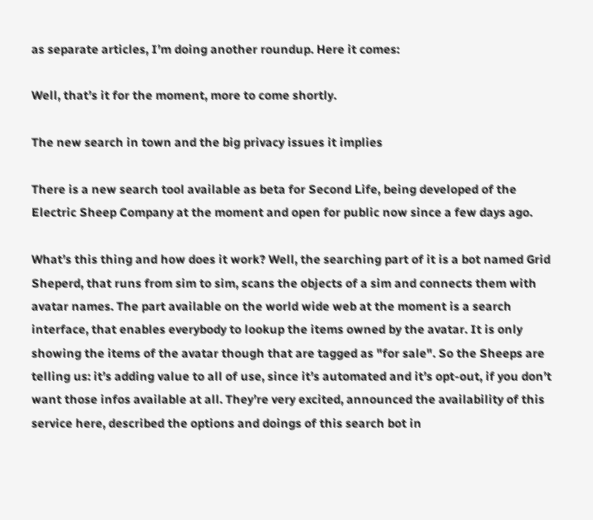as separate articles, I’m doing another roundup. Here it comes:

Well, that’s it for the moment, more to come shortly.

The new search in town and the big privacy issues it implies

There is a new search tool available as beta for Second Life, being developed of the Electric Sheep Company at the moment and open for public now since a few days ago.

What’s this thing and how does it work? Well, the searching part of it is a bot named Grid Sheperd, that runs from sim to sim, scans the objects of a sim and connects them with avatar names. The part available on the world wide web at the moment is a search interface, that enables everybody to lookup the items owned by the avatar. It is only showing the items of the avatar though that are tagged as "for sale". So the Sheeps are telling us: it’s adding value to all of use, since it’s automated and it’s opt-out, if you don’t want those infos available at all. They’re very excited, announced the availability of this service here, described the options and doings of this search bot in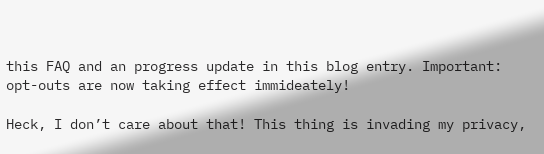this FAQ and an progress update in this blog entry. Important: opt-outs are now taking effect immideately!

Heck, I don’t care about that! This thing is invading my privacy,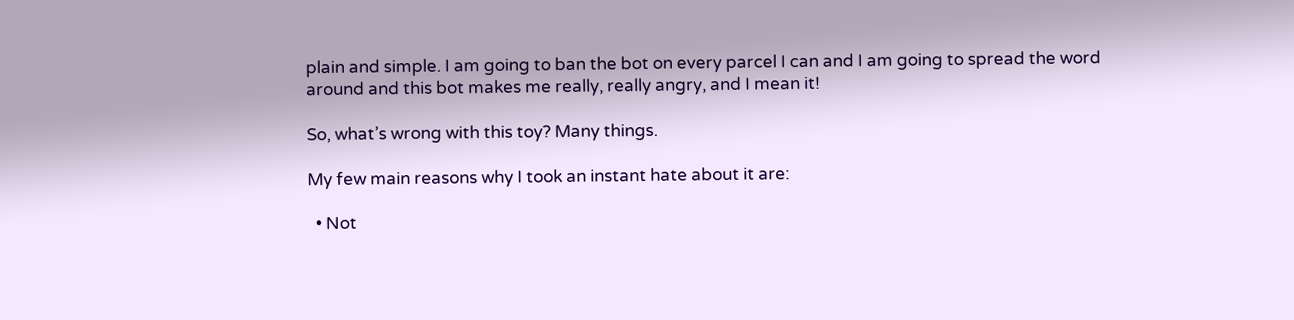plain and simple. I am going to ban the bot on every parcel I can and I am going to spread the word around and this bot makes me really, really angry, and I mean it!

So, what’s wrong with this toy? Many things.

My few main reasons why I took an instant hate about it are:

  • Not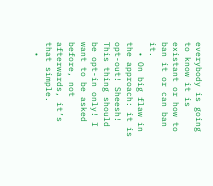everybody is going to know it is existant or how to ban it or can ban it.
  • On big flaw in the approach: it is opt-out! Sheesh! This thing should be opt-in only! I want to be asked before, not afterwards, it’s that simple.
  •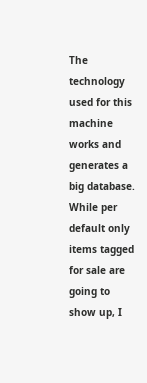The technology used for this machine works and generates a big database. While per default only items tagged for sale are going to show up, I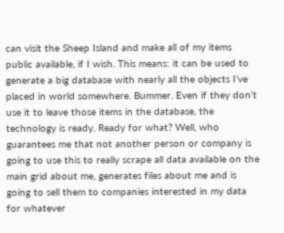can visit the Sheep Island and make all of my items public available, if I wish. This means: it can be used to generate a big database with nearly all the objects I’ve placed in world somewhere. Bummer. Even if they don’t use it to leave those items in the database, the technology is ready. Ready for what? Well, who guarantees me that not another person or company is going to use this to really scrape all data available on the main grid about me, generates files about me and is going to sell them to companies interested in my data for whatever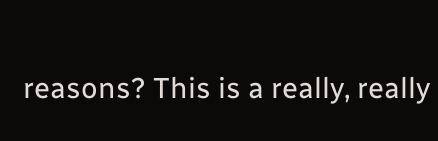reasons? This is a really, really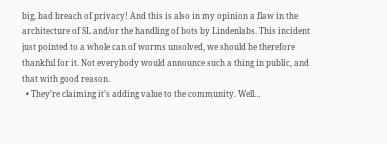big, bad breach of privacy! And this is also in my opinion a flaw in the architecture of SL and/or the handling of bots by Lindenlabs. This incident just pointed to a whole can of worms unsolved, we should be therefore thankful for it. Not everybody would announce such a thing in public, and that with good reason.
  • They’re claiming it’s adding value to the community. Well…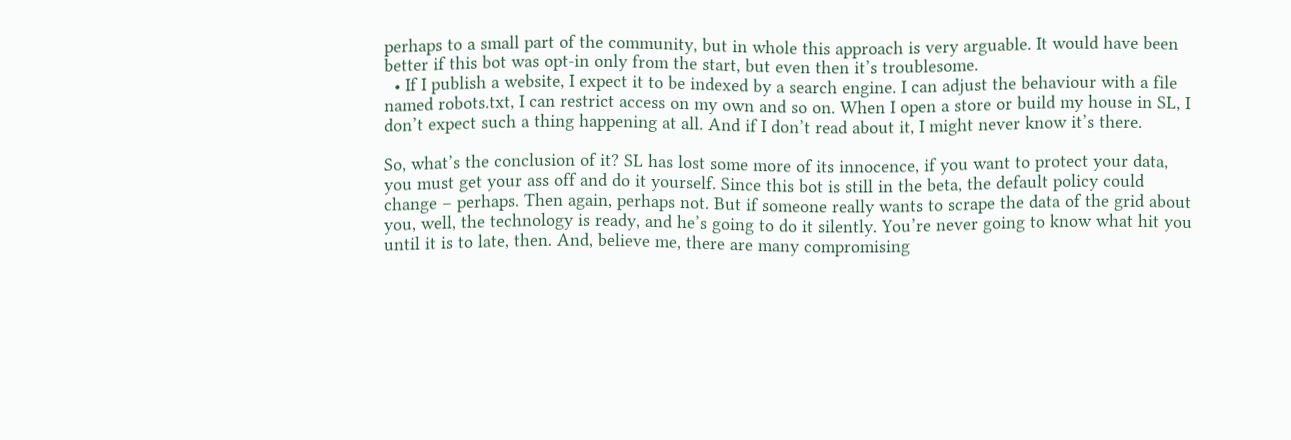perhaps to a small part of the community, but in whole this approach is very arguable. It would have been better if this bot was opt-in only from the start, but even then it’s troublesome.
  • If I publish a website, I expect it to be indexed by a search engine. I can adjust the behaviour with a file named robots.txt, I can restrict access on my own and so on. When I open a store or build my house in SL, I don’t expect such a thing happening at all. And if I don’t read about it, I might never know it’s there.

So, what’s the conclusion of it? SL has lost some more of its innocence, if you want to protect your data, you must get your ass off and do it yourself. Since this bot is still in the beta, the default policy could change – perhaps. Then again, perhaps not. But if someone really wants to scrape the data of the grid about you, well, the technology is ready, and he’s going to do it silently. You’re never going to know what hit you until it is to late, then. And, believe me, there are many compromising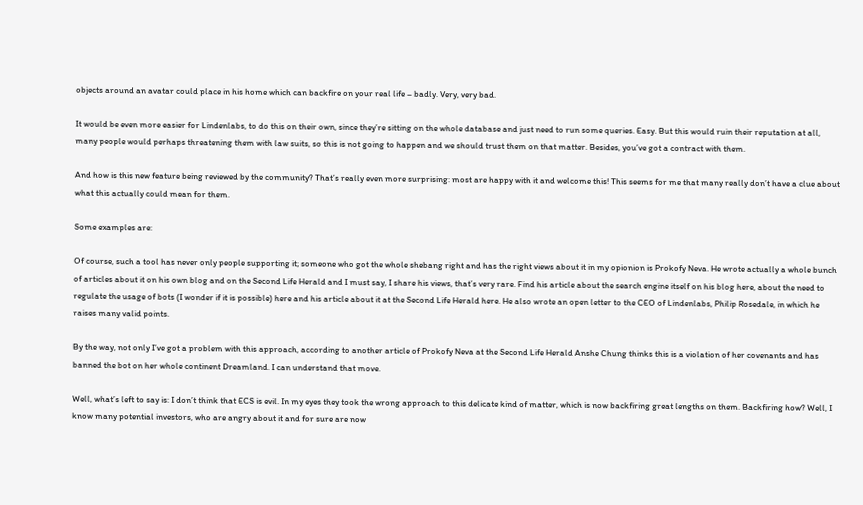objects around an avatar could place in his home which can backfire on your real life – badly. Very, very bad.

It would be even more easier for Lindenlabs, to do this on their own, since they’re sitting on the whole database and just need to run some queries. Easy. But this would ruin their reputation at all, many people would perhaps threatening them with law suits, so this is not going to happen and we should trust them on that matter. Besides, you’ve got a contract with them.

And how is this new feature being reviewed by the community? That’s really even more surprising: most are happy with it and welcome this! This seems for me that many really don’t have a clue about what this actually could mean for them.

Some examples are:

Of course, such a tool has never only people supporting it; someone who got the whole shebang right and has the right views about it in my opionion is Prokofy Neva. He wrote actually a whole bunch of articles about it on his own blog and on the Second Life Herald and I must say, I share his views, that’s very rare. Find his article about the search engine itself on his blog here, about the need to regulate the usage of bots (I wonder if it is possible) here and his article about it at the Second Life Herald here. He also wrote an open letter to the CEO of Lindenlabs, Philip Rosedale, in which he raises many valid points.

By the way, not only I’ve got a problem with this approach, according to another article of Prokofy Neva at the Second Life Herald Anshe Chung thinks this is a violation of her covenants and has banned the bot on her whole continent Dreamland. I can understand that move.

Well, what’s left to say is: I don’t think that ECS is evil. In my eyes they took the wrong approach to this delicate kind of matter, which is now backfiring great lengths on them. Backfiring how? Well, I know many potential investors, who are angry about it and for sure are now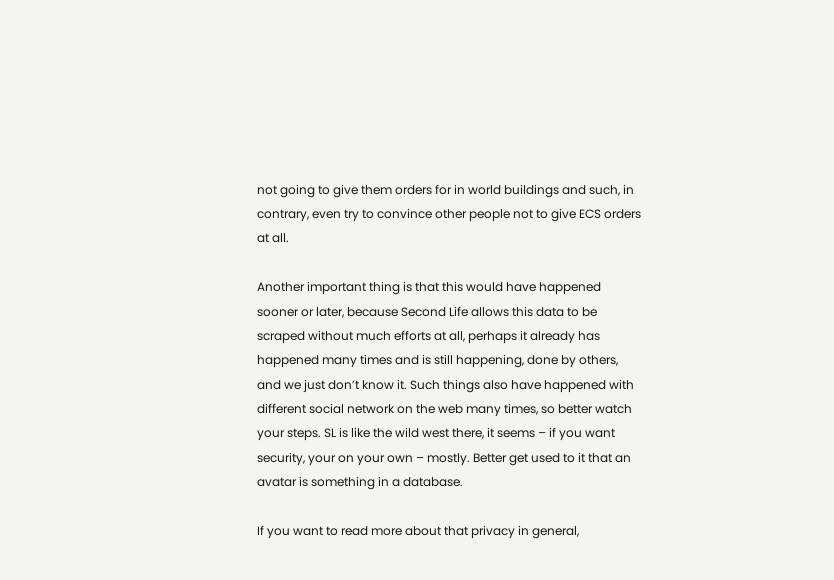not going to give them orders for in world buildings and such, in contrary, even try to convince other people not to give ECS orders at all.

Another important thing is that this would have happened sooner or later, because Second Life allows this data to be scraped without much efforts at all, perhaps it already has happened many times and is still happening, done by others, and we just don’t know it. Such things also have happened with different social network on the web many times, so better watch your steps. SL is like the wild west there, it seems – if you want security, your on your own – mostly. Better get used to it that an avatar is something in a database.

If you want to read more about that privacy in general,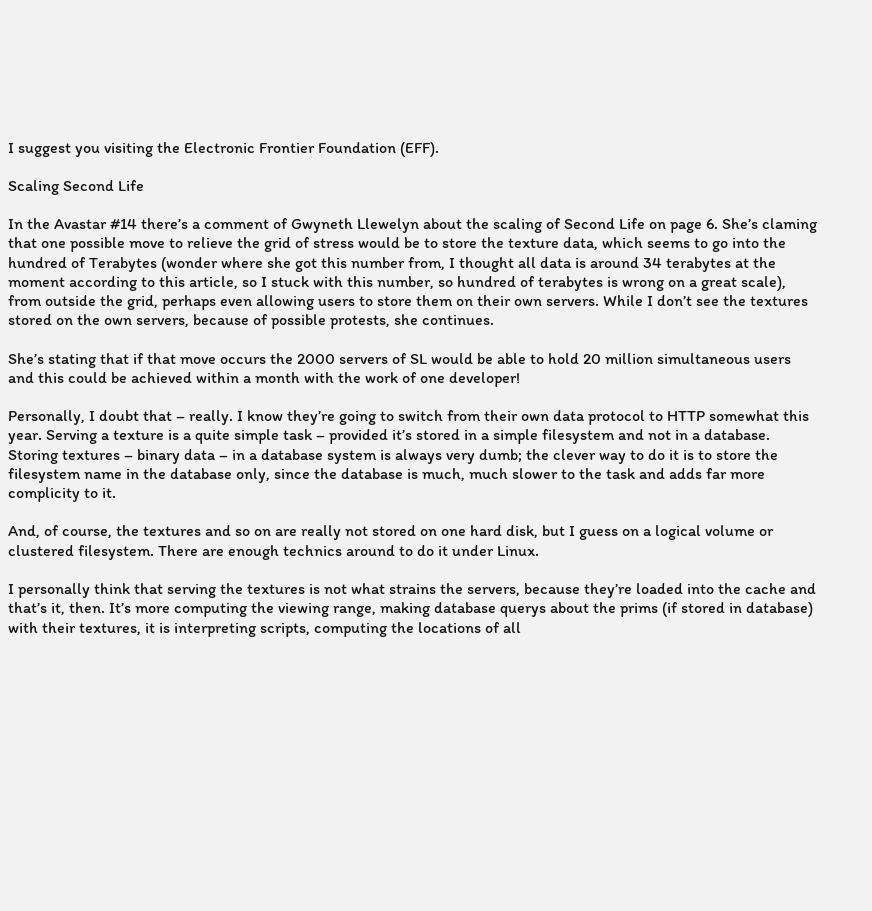I suggest you visiting the Electronic Frontier Foundation (EFF).

Scaling Second Life

In the Avastar #14 there’s a comment of Gwyneth Llewelyn about the scaling of Second Life on page 6. She’s claming that one possible move to relieve the grid of stress would be to store the texture data, which seems to go into the hundred of Terabytes (wonder where she got this number from, I thought all data is around 34 terabytes at the moment according to this article, so I stuck with this number, so hundred of terabytes is wrong on a great scale), from outside the grid, perhaps even allowing users to store them on their own servers. While I don’t see the textures stored on the own servers, because of possible protests, she continues.

She’s stating that if that move occurs the 2000 servers of SL would be able to hold 20 million simultaneous users and this could be achieved within a month with the work of one developer!

Personally, I doubt that – really. I know they’re going to switch from their own data protocol to HTTP somewhat this year. Serving a texture is a quite simple task – provided it’s stored in a simple filesystem and not in a database. Storing textures – binary data – in a database system is always very dumb; the clever way to do it is to store the filesystem name in the database only, since the database is much, much slower to the task and adds far more complicity to it.

And, of course, the textures and so on are really not stored on one hard disk, but I guess on a logical volume or clustered filesystem. There are enough technics around to do it under Linux.

I personally think that serving the textures is not what strains the servers, because they’re loaded into the cache and that’s it, then. It’s more computing the viewing range, making database querys about the prims (if stored in database) with their textures, it is interpreting scripts, computing the locations of all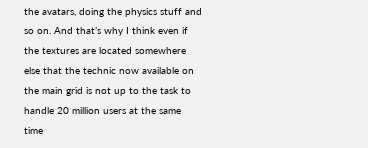the avatars, doing the physics stuff and so on. And that’s why I think even if the textures are located somewhere else that the technic now available on the main grid is not up to the task to handle 20 million users at the same time